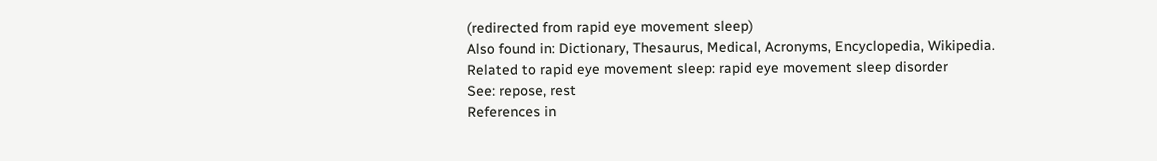(redirected from rapid eye movement sleep)
Also found in: Dictionary, Thesaurus, Medical, Acronyms, Encyclopedia, Wikipedia.
Related to rapid eye movement sleep: rapid eye movement sleep disorder
See: repose, rest
References in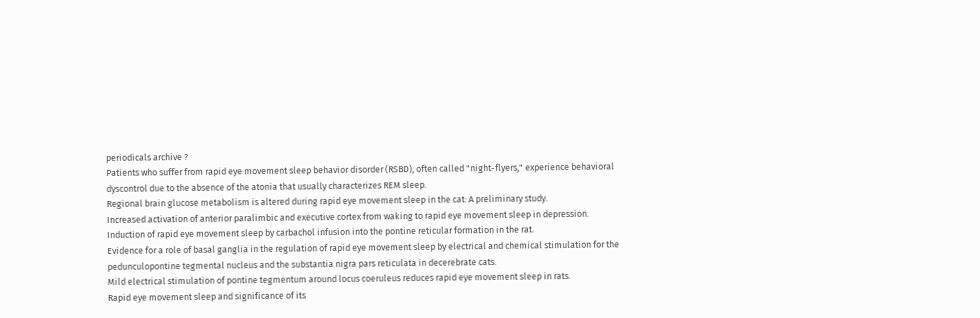periodicals archive ?
Patients who suffer from rapid eye movement sleep behavior disorder (RSBD), often called "night-flyers," experience behavioral dyscontrol due to the absence of the atonia that usually characterizes REM sleep.
Regional brain glucose metabolism is altered during rapid eye movement sleep in the cat: A preliminary study.
Increased activation of anterior paralimbic and executive cortex from waking to rapid eye movement sleep in depression.
Induction of rapid eye movement sleep by carbachol infusion into the pontine reticular formation in the rat.
Evidence for a role of basal ganglia in the regulation of rapid eye movement sleep by electrical and chemical stimulation for the pedunculopontine tegmental nucleus and the substantia nigra pars reticulata in decerebrate cats.
Mild electrical stimulation of pontine tegmentum around locus coeruleus reduces rapid eye movement sleep in rats.
Rapid eye movement sleep and significance of its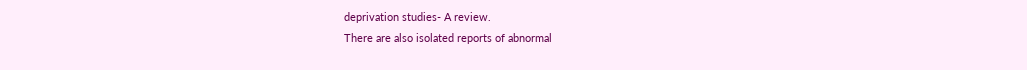deprivation studies- A review.
There are also isolated reports of abnormal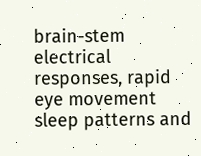brain-stem electrical responses, rapid eye movement sleep patterns and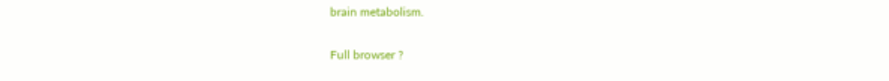brain metabolism.

Full browser ?